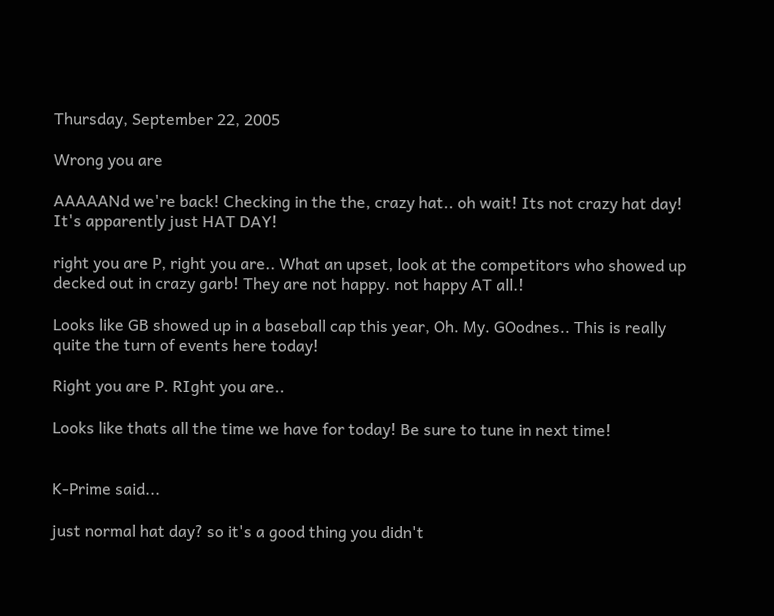Thursday, September 22, 2005

Wrong you are

AAAAANd we're back! Checking in the the, crazy hat.. oh wait! Its not crazy hat day! It's apparently just HAT DAY!

right you are P, right you are.. What an upset, look at the competitors who showed up decked out in crazy garb! They are not happy. not happy AT all.!

Looks like GB showed up in a baseball cap this year, Oh. My. GOodnes.. This is really quite the turn of events here today!

Right you are P. RIght you are..

Looks like thats all the time we have for today! Be sure to tune in next time!


K-Prime said...

just normal hat day? so it's a good thing you didn't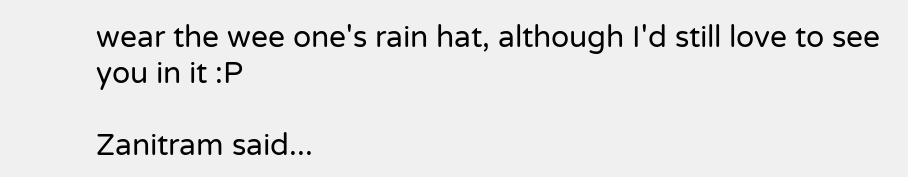wear the wee one's rain hat, although I'd still love to see you in it :P

Zanitram said...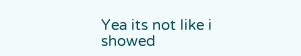Yea its not like i showed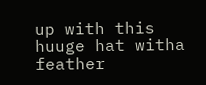up with this huuge hat witha feather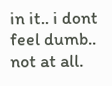in it.. i dont feel dumb.. not at all.